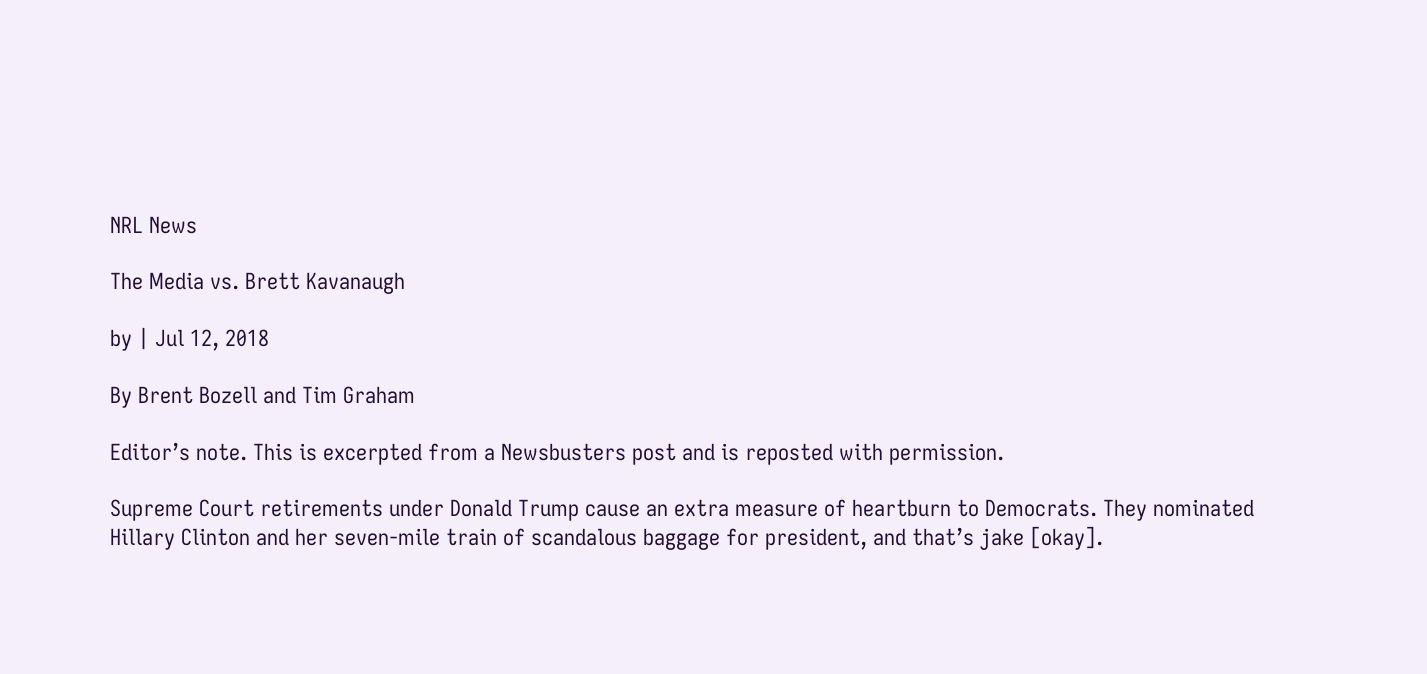NRL News

The Media vs. Brett Kavanaugh

by | Jul 12, 2018

By Brent Bozell and Tim Graham

Editor’s note. This is excerpted from a Newsbusters post and is reposted with permission.

Supreme Court retirements under Donald Trump cause an extra measure of heartburn to Democrats. They nominated Hillary Clinton and her seven-mile train of scandalous baggage for president, and that’s jake [okay].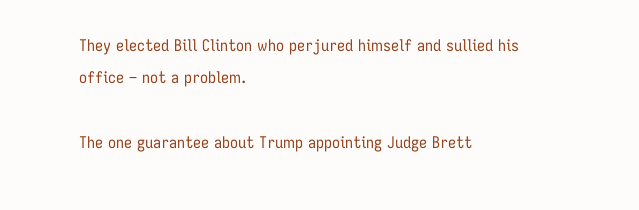They elected Bill Clinton who perjured himself and sullied his office – not a problem.

The one guarantee about Trump appointing Judge Brett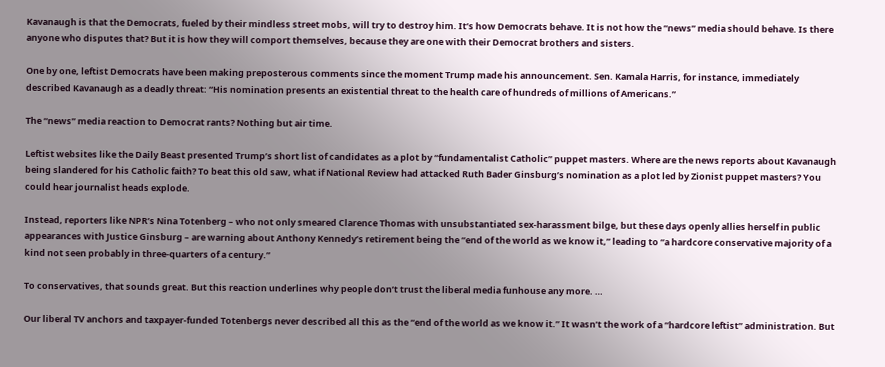Kavanaugh is that the Democrats, fueled by their mindless street mobs, will try to destroy him. It’s how Democrats behave. It is not how the “news” media should behave. Is there anyone who disputes that? But it is how they will comport themselves, because they are one with their Democrat brothers and sisters.

One by one, leftist Democrats have been making preposterous comments since the moment Trump made his announcement. Sen. Kamala Harris, for instance, immediately described Kavanaugh as a deadly threat: “His nomination presents an existential threat to the health care of hundreds of millions of Americans.”

The “news” media reaction to Democrat rants? Nothing but air time.

Leftist websites like the Daily Beast presented Trump’s short list of candidates as a plot by “fundamentalist Catholic” puppet masters. Where are the news reports about Kavanaugh being slandered for his Catholic faith? To beat this old saw, what if National Review had attacked Ruth Bader Ginsburg’s nomination as a plot led by Zionist puppet masters? You could hear journalist heads explode.

Instead, reporters like NPR’s Nina Totenberg – who not only smeared Clarence Thomas with unsubstantiated sex-harassment bilge, but these days openly allies herself in public appearances with Justice Ginsburg – are warning about Anthony Kennedy’s retirement being the “end of the world as we know it,” leading to “a hardcore conservative majority of a kind not seen probably in three-quarters of a century.”

To conservatives, that sounds great. But this reaction underlines why people don’t trust the liberal media funhouse any more. …

Our liberal TV anchors and taxpayer-funded Totenbergs never described all this as the “end of the world as we know it.” It wasn’t the work of a “hardcore leftist” administration. But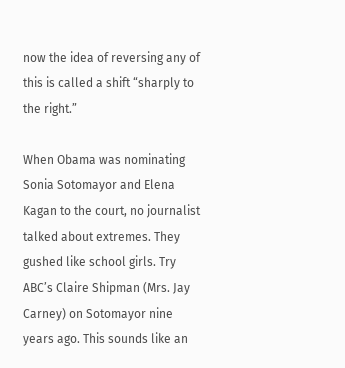now the idea of reversing any of this is called a shift “sharply to the right.”

When Obama was nominating Sonia Sotomayor and Elena Kagan to the court, no journalist talked about extremes. They gushed like school girls. Try ABC’s Claire Shipman (Mrs. Jay Carney) on Sotomayor nine years ago. This sounds like an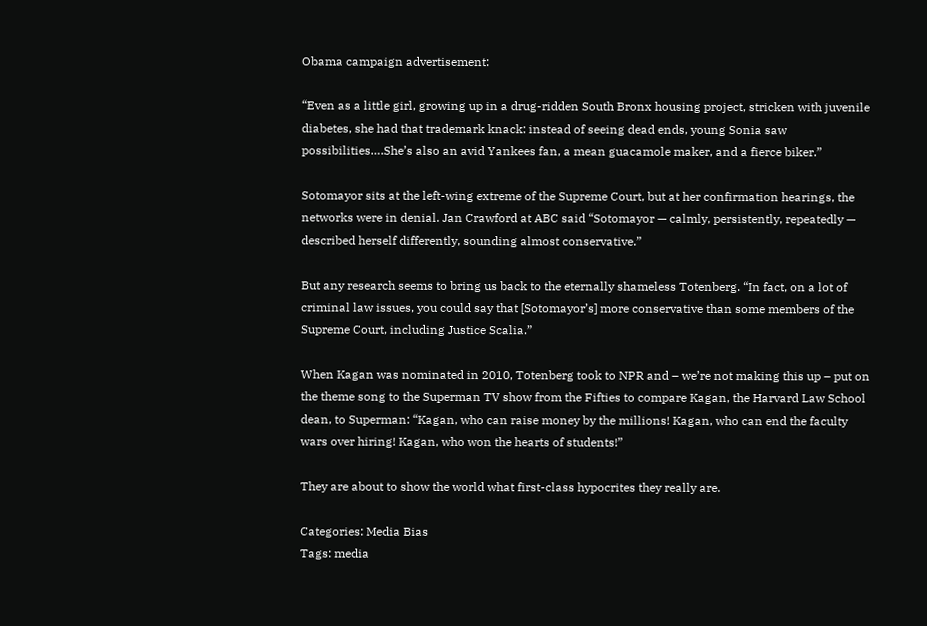Obama campaign advertisement:

“Even as a little girl, growing up in a drug-ridden South Bronx housing project, stricken with juvenile diabetes, she had that trademark knack: instead of seeing dead ends, young Sonia saw possibilities….She’s also an avid Yankees fan, a mean guacamole maker, and a fierce biker.”

Sotomayor sits at the left-wing extreme of the Supreme Court, but at her confirmation hearings, the networks were in denial. Jan Crawford at ABC said “Sotomayor — calmly, persistently, repeatedly — described herself differently, sounding almost conservative.”

But any research seems to bring us back to the eternally shameless Totenberg. “In fact, on a lot of criminal law issues, you could say that [Sotomayor’s] more conservative than some members of the Supreme Court, including Justice Scalia.”

When Kagan was nominated in 2010, Totenberg took to NPR and – we’re not making this up – put on the theme song to the Superman TV show from the Fifties to compare Kagan, the Harvard Law School dean, to Superman: “Kagan, who can raise money by the millions! Kagan, who can end the faculty wars over hiring! Kagan, who won the hearts of students!”

They are about to show the world what first-class hypocrites they really are.

Categories: Media Bias
Tags: media